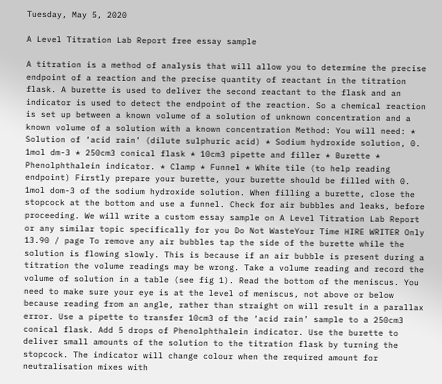Tuesday, May 5, 2020

A Level Titration Lab Report free essay sample

A titration is a method of analysis that will allow you to determine the precise endpoint of a reaction and the precise quantity of reactant in the titration flask. A burette is used to deliver the second reactant to the flask and an indicator is used to detect the endpoint of the reaction. So a chemical reaction is set up between a known volume of a solution of unknown concentration and a known volume of a solution with a known concentration Method: You will need: * Solution of ‘acid rain’ (dilute sulphuric acid) * Sodium hydroxide solution, 0. 1mol dm-3 * 250cm3 conical flask * 10cm3 pipette and filler * Burette * Phenolphthalein indicator. * Clamp * Funnel * White tile (to help reading endpoint) Firstly prepare your burette, your burette should be filled with 0. 1mol dom-3 of the sodium hydroxide solution. When filling a burette, close the stopcock at the bottom and use a funnel. Check for air bubbles and leaks, before proceeding. We will write a custom essay sample on A Level Titration Lab Report or any similar topic specifically for you Do Not WasteYour Time HIRE WRITER Only 13.90 / page To remove any air bubbles tap the side of the burette while the solution is flowing slowly. This is because if an air bubble is present during a titration the volume readings may be wrong. Take a volume reading and record the volume of solution in a table (see fig 1). Read the bottom of the meniscus. You need to make sure your eye is at the level of meniscus, not above or below because reading from an angle, rather than straight on will result in a parallax error. Use a pipette to transfer 10cm3 of the ‘acid rain’ sample to a 250cm3 conical flask. Add 5 drops of Phenolphthalein indicator. Use the burette to deliver small amounts of the solution to the titration flask by turning the stopcock. The indicator will change colour when the required amount for neutralisation mixes with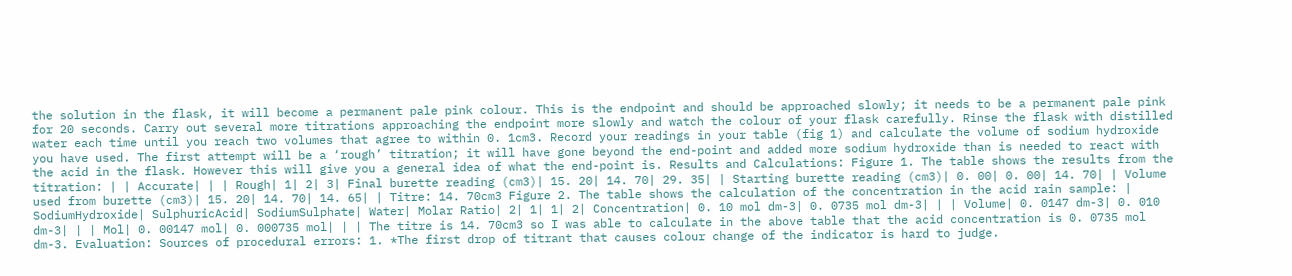the solution in the flask, it will become a permanent pale pink colour. This is the endpoint and should be approached slowly; it needs to be a permanent pale pink for 20 seconds. Carry out several more titrations approaching the endpoint more slowly and watch the colour of your flask carefully. Rinse the flask with distilled water each time until you reach two volumes that agree to within 0. 1cm3. Record your readings in your table (fig 1) and calculate the volume of sodium hydroxide you have used. The first attempt will be a ‘rough’ titration; it will have gone beyond the end-point and added more sodium hydroxide than is needed to react with the acid in the flask. However this will give you a general idea of what the end-point is. Results and Calculations: Figure 1. The table shows the results from the titration: | | Accurate| | | Rough| 1| 2| 3| Final burette reading (cm3)| 15. 20| 14. 70| 29. 35| | Starting burette reading (cm3)| 0. 00| 0. 00| 14. 70| | Volume used from burette (cm3)| 15. 20| 14. 70| 14. 65| | Titre: 14. 70cm3 Figure 2. The table shows the calculation of the concentration in the acid rain sample: | SodiumHydroxide| SulphuricAcid| SodiumSulphate| Water| Molar Ratio| 2| 1| 1| 2| Concentration| 0. 10 mol dm-3| 0. 0735 mol dm-3| | | Volume| 0. 0147 dm-3| 0. 010 dm-3| | | Mol| 0. 00147 mol| 0. 000735 mol| | | The titre is 14. 70cm3 so I was able to calculate in the above table that the acid concentration is 0. 0735 mol dm-3. Evaluation: Sources of procedural errors: 1. *The first drop of titrant that causes colour change of the indicator is hard to judge.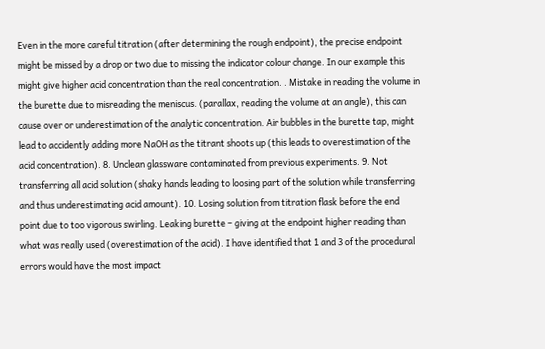Even in the more careful titration (after determining the rough endpoint), the precise endpoint might be missed by a drop or two due to missing the indicator colour change. In our example this might give higher acid concentration than the real concentration. . Mistake in reading the volume in the burette due to misreading the meniscus. (parallax, reading the volume at an angle), this can cause over or underestimation of the analytic concentration. Air bubbles in the burette tap, might lead to accidently adding more NaOH as the titrant shoots up (this leads to overestimation of the acid concentration). 8. Unclean glassware contaminated from previous experiments. 9. Not transferring all acid solution (shaky hands leading to loosing part of the solution while transferring and thus underestimating acid amount). 10. Losing solution from titration flask before the end point due to too vigorous swirling. Leaking burette – giving at the endpoint higher reading than what was really used (overestimation of the acid). I have identified that 1 and 3 of the procedural errors would have the most impact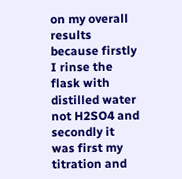on my overall results because firstly I rinse the flask with distilled water not H2SO4 and secondly it was first my titration and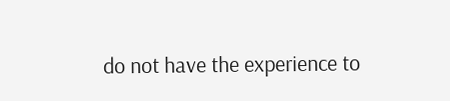do not have the experience to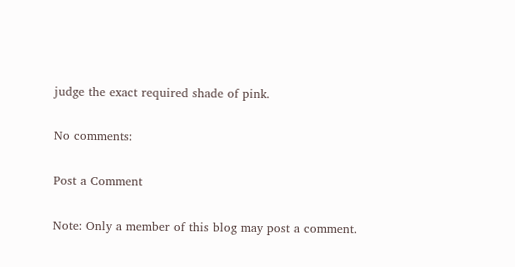judge the exact required shade of pink.

No comments:

Post a Comment

Note: Only a member of this blog may post a comment.